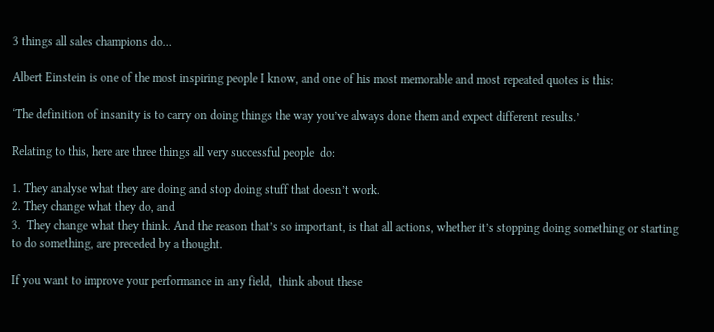3 things all sales champions do…

Albert Einstein is one of the most inspiring people I know, and one of his most memorable and most repeated quotes is this:

‘The definition of insanity is to carry on doing things the way you’ve always done them and expect different results.’

Relating to this, here are three things all very successful people  do:

1. They analyse what they are doing and stop doing stuff that doesn’t work.
2. They change what they do, and
3.  They change what they think. And the reason that’s so important, is that all actions, whether it’s stopping doing something or starting to do something, are preceded by a thought.

If you want to improve your performance in any field,  think about these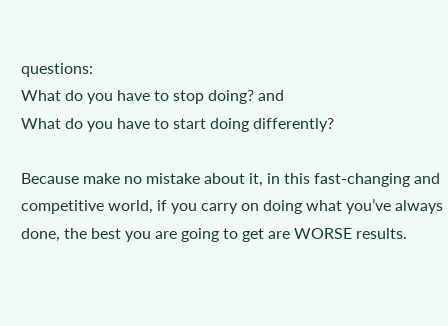questions:
What do you have to stop doing? and
What do you have to start doing differently?

Because make no mistake about it, in this fast-changing and competitive world, if you carry on doing what you’ve always done, the best you are going to get are WORSE results.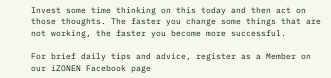Invest some time thinking on this today and then act on those thoughts. The faster you change some things that are not working, the faster you become more successful.

For brief daily tips and advice, register as a Member on our iZONEN Facebook page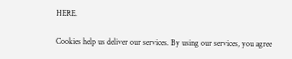HERE.

Cookies help us deliver our services. By using our services, you agree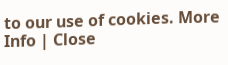to our use of cookies. More Info | Close